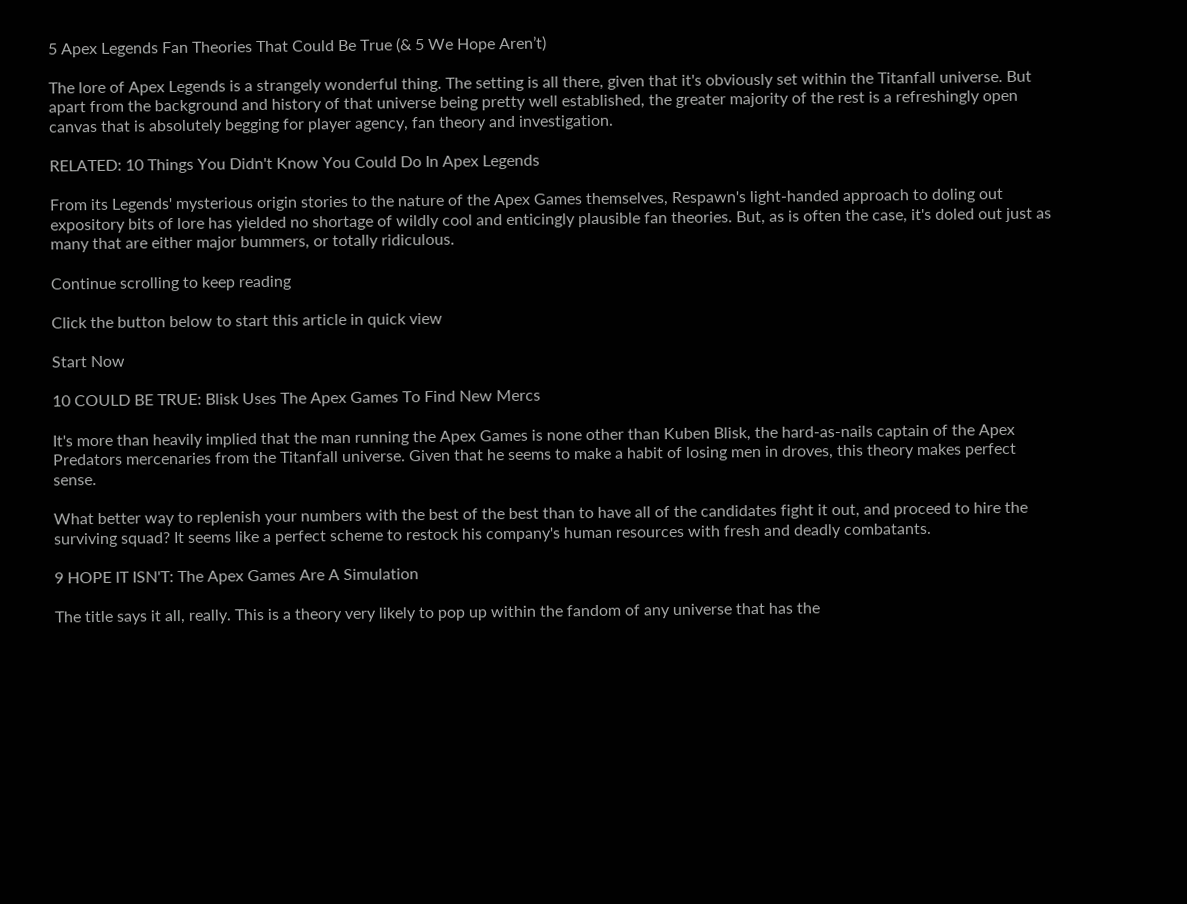5 Apex Legends Fan Theories That Could Be True (& 5 We Hope Aren’t)

The lore of Apex Legends is a strangely wonderful thing. The setting is all there, given that it's obviously set within the Titanfall universe. But apart from the background and history of that universe being pretty well established, the greater majority of the rest is a refreshingly open canvas that is absolutely begging for player agency, fan theory and investigation.

RELATED: 10 Things You Didn't Know You Could Do In Apex Legends

From its Legends' mysterious origin stories to the nature of the Apex Games themselves, Respawn's light-handed approach to doling out expository bits of lore has yielded no shortage of wildly cool and enticingly plausible fan theories. But, as is often the case, it's doled out just as many that are either major bummers, or totally ridiculous.

Continue scrolling to keep reading

Click the button below to start this article in quick view

Start Now

10 COULD BE TRUE: Blisk Uses The Apex Games To Find New Mercs

It's more than heavily implied that the man running the Apex Games is none other than Kuben Blisk, the hard-as-nails captain of the Apex Predators mercenaries from the Titanfall universe. Given that he seems to make a habit of losing men in droves, this theory makes perfect sense.

What better way to replenish your numbers with the best of the best than to have all of the candidates fight it out, and proceed to hire the surviving squad? It seems like a perfect scheme to restock his company's human resources with fresh and deadly combatants.

9 HOPE IT ISN'T: The Apex Games Are A Simulation

The title says it all, really. This is a theory very likely to pop up within the fandom of any universe that has the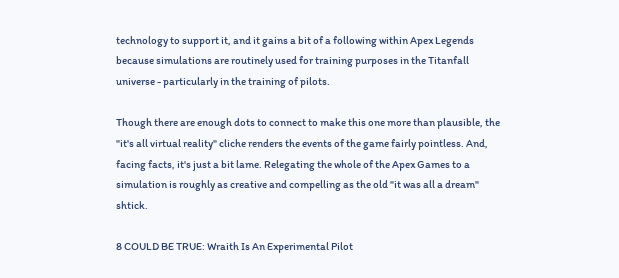technology to support it, and it gains a bit of a following within Apex Legends because simulations are routinely used for training purposes in the Titanfall universe - particularly in the training of pilots.

Though there are enough dots to connect to make this one more than plausible, the "it's all virtual reality" cliche renders the events of the game fairly pointless. And, facing facts, it's just a bit lame. Relegating the whole of the Apex Games to a simulation is roughly as creative and compelling as the old "it was all a dream" shtick.

8 COULD BE TRUE: Wraith Is An Experimental Pilot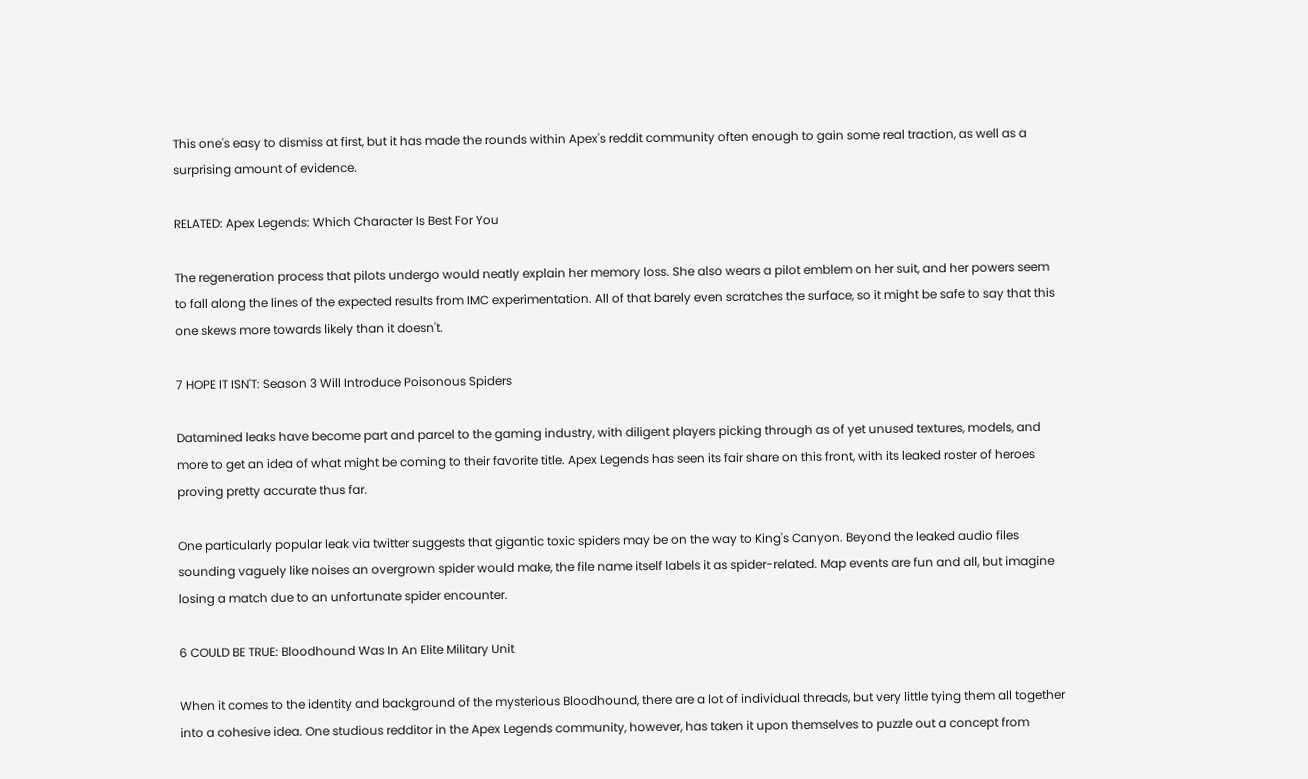This one's easy to dismiss at first, but it has made the rounds within Apex's reddit community often enough to gain some real traction, as well as a surprising amount of evidence.

RELATED: Apex Legends: Which Character Is Best For You

The regeneration process that pilots undergo would neatly explain her memory loss. She also wears a pilot emblem on her suit, and her powers seem to fall along the lines of the expected results from IMC experimentation. All of that barely even scratches the surface, so it might be safe to say that this one skews more towards likely than it doesn't.

7 HOPE IT ISN'T: Season 3 Will Introduce Poisonous Spiders

Datamined leaks have become part and parcel to the gaming industry, with diligent players picking through as of yet unused textures, models, and more to get an idea of what might be coming to their favorite title. Apex Legends has seen its fair share on this front, with its leaked roster of heroes proving pretty accurate thus far.

One particularly popular leak via twitter suggests that gigantic toxic spiders may be on the way to King's Canyon. Beyond the leaked audio files sounding vaguely like noises an overgrown spider would make, the file name itself labels it as spider-related. Map events are fun and all, but imagine losing a match due to an unfortunate spider encounter.

6 COULD BE TRUE: Bloodhound Was In An Elite Military Unit

When it comes to the identity and background of the mysterious Bloodhound, there are a lot of individual threads, but very little tying them all together into a cohesive idea. One studious redditor in the Apex Legends community, however, has taken it upon themselves to puzzle out a concept from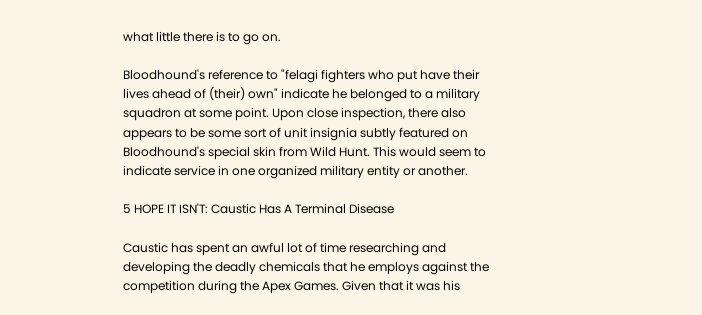what little there is to go on.

Bloodhound's reference to "felagi fighters who put have their lives ahead of (their) own" indicate he belonged to a military squadron at some point. Upon close inspection, there also appears to be some sort of unit insignia subtly featured on Bloodhound's special skin from Wild Hunt. This would seem to indicate service in one organized military entity or another.

5 HOPE IT ISN'T: Caustic Has A Terminal Disease

Caustic has spent an awful lot of time researching and developing the deadly chemicals that he employs against the competition during the Apex Games. Given that it was his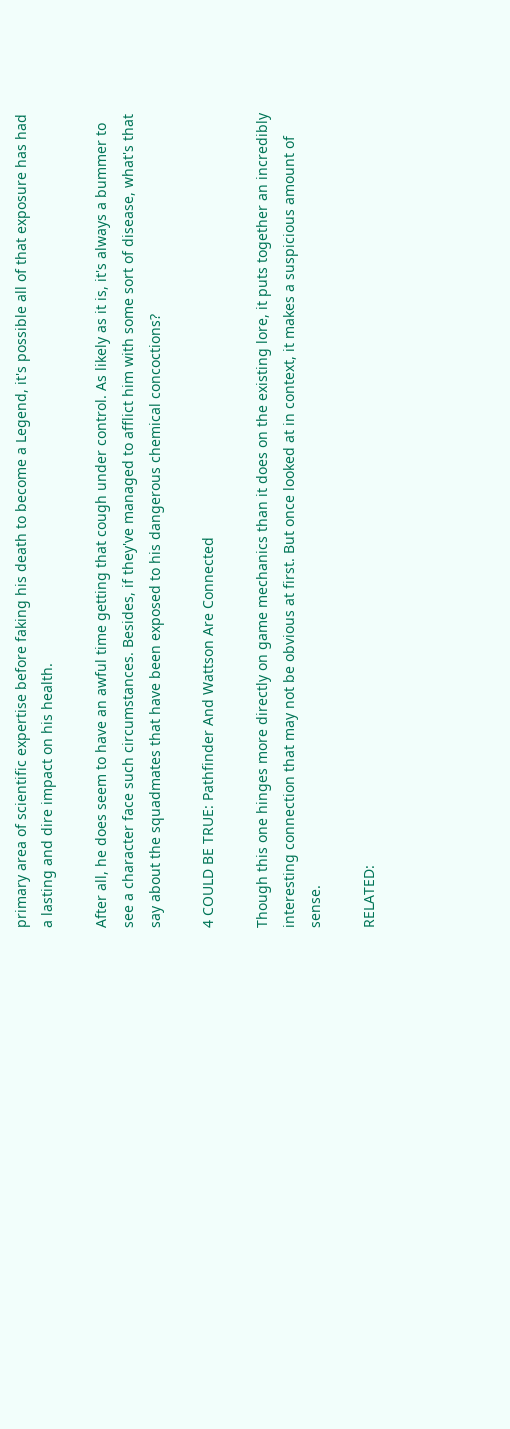primary area of scientific expertise before faking his death to become a Legend, it's possible all of that exposure has had a lasting and dire impact on his health.

After all, he does seem to have an awful time getting that cough under control. As likely as it is, it's always a bummer to see a character face such circumstances. Besides, if they've managed to afflict him with some sort of disease, what's that say about the squadmates that have been exposed to his dangerous chemical concoctions?

4 COULD BE TRUE: Pathfinder And Wattson Are Connected

Though this one hinges more directly on game mechanics than it does on the existing lore, it puts together an incredibly interesting connection that may not be obvious at first. But once looked at in context, it makes a suspicious amount of sense.

RELATED: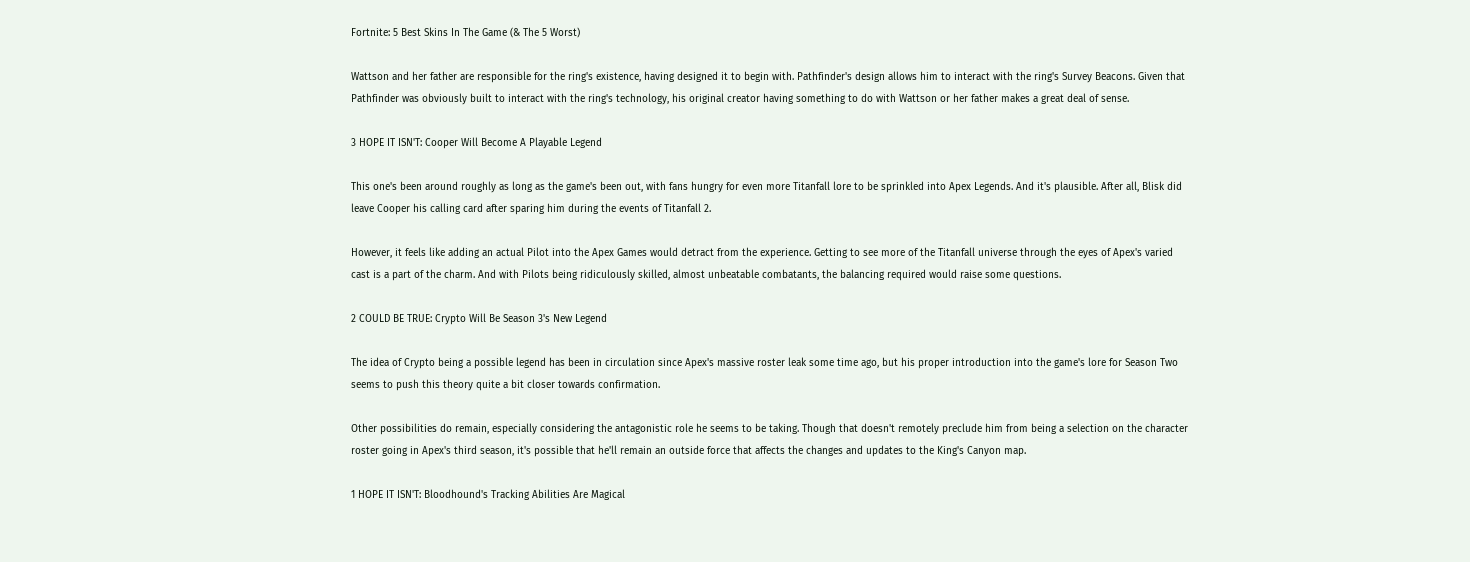Fortnite: 5 Best Skins In The Game (& The 5 Worst)

Wattson and her father are responsible for the ring's existence, having designed it to begin with. Pathfinder's design allows him to interact with the ring's Survey Beacons. Given that Pathfinder was obviously built to interact with the ring's technology, his original creator having something to do with Wattson or her father makes a great deal of sense.

3 HOPE IT ISN'T: Cooper Will Become A Playable Legend

This one's been around roughly as long as the game's been out, with fans hungry for even more Titanfall lore to be sprinkled into Apex Legends. And it's plausible. After all, Blisk did leave Cooper his calling card after sparing him during the events of Titanfall 2.

However, it feels like adding an actual Pilot into the Apex Games would detract from the experience. Getting to see more of the Titanfall universe through the eyes of Apex's varied cast is a part of the charm. And with Pilots being ridiculously skilled, almost unbeatable combatants, the balancing required would raise some questions.

2 COULD BE TRUE: Crypto Will Be Season 3's New Legend

The idea of Crypto being a possible legend has been in circulation since Apex's massive roster leak some time ago, but his proper introduction into the game's lore for Season Two seems to push this theory quite a bit closer towards confirmation.

Other possibilities do remain, especially considering the antagonistic role he seems to be taking. Though that doesn't remotely preclude him from being a selection on the character roster going in Apex's third season, it's possible that he'll remain an outside force that affects the changes and updates to the King's Canyon map.

1 HOPE IT ISN'T: Bloodhound's Tracking Abilities Are Magical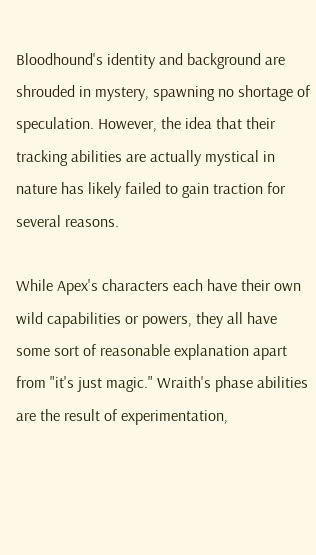Bloodhound's identity and background are shrouded in mystery, spawning no shortage of speculation. However, the idea that their tracking abilities are actually mystical in nature has likely failed to gain traction for several reasons.

While Apex's characters each have their own wild capabilities or powers, they all have some sort of reasonable explanation apart from "it's just magic." Wraith's phase abilities are the result of experimentation,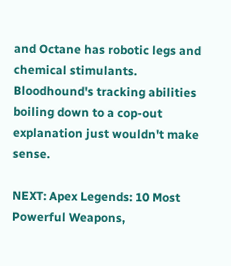and Octane has robotic legs and chemical stimulants. Bloodhound's tracking abilities boiling down to a cop-out explanation just wouldn't make sense.

NEXT: Apex Legends: 10 Most Powerful Weapons,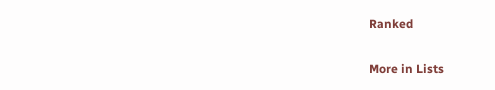Ranked

More in Lists